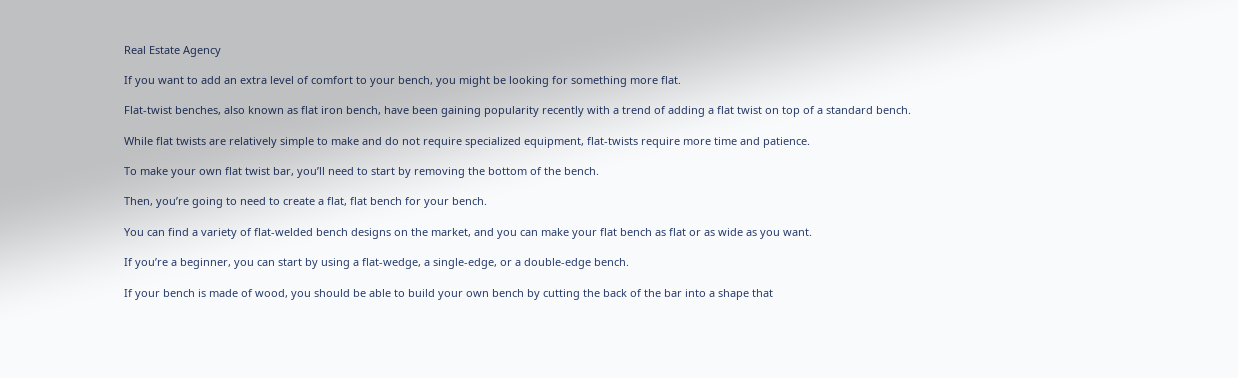Real Estate Agency

If you want to add an extra level of comfort to your bench, you might be looking for something more flat.

Flat-twist benches, also known as flat iron bench, have been gaining popularity recently with a trend of adding a flat twist on top of a standard bench.

While flat twists are relatively simple to make and do not require specialized equipment, flat-twists require more time and patience.

To make your own flat twist bar, you’ll need to start by removing the bottom of the bench.

Then, you’re going to need to create a flat, flat bench for your bench.

You can find a variety of flat-welded bench designs on the market, and you can make your flat bench as flat or as wide as you want.

If you’re a beginner, you can start by using a flat-wedge, a single-edge, or a double-edge bench.

If your bench is made of wood, you should be able to build your own bench by cutting the back of the bar into a shape that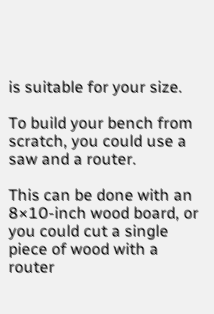is suitable for your size.

To build your bench from scratch, you could use a saw and a router.

This can be done with an 8×10-inch wood board, or you could cut a single piece of wood with a router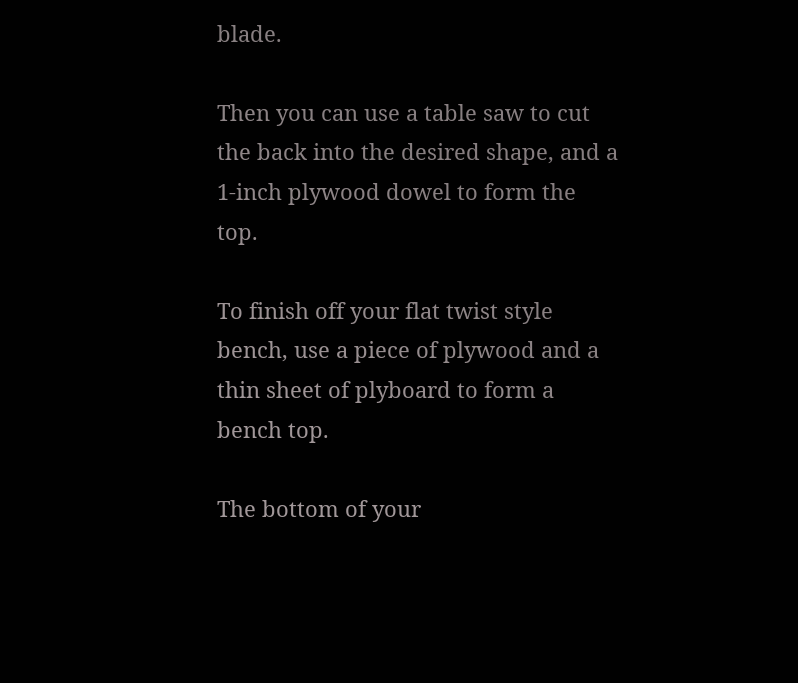blade.

Then you can use a table saw to cut the back into the desired shape, and a 1-inch plywood dowel to form the top.

To finish off your flat twist style bench, use a piece of plywood and a thin sheet of plyboard to form a bench top.

The bottom of your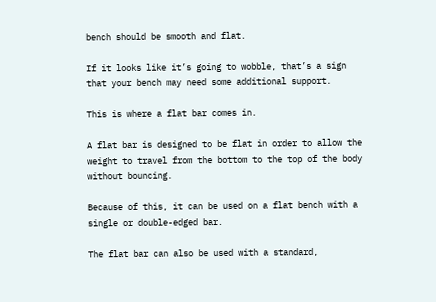bench should be smooth and flat.

If it looks like it’s going to wobble, that’s a sign that your bench may need some additional support.

This is where a flat bar comes in.

A flat bar is designed to be flat in order to allow the weight to travel from the bottom to the top of the body without bouncing.

Because of this, it can be used on a flat bench with a single or double-edged bar.

The flat bar can also be used with a standard,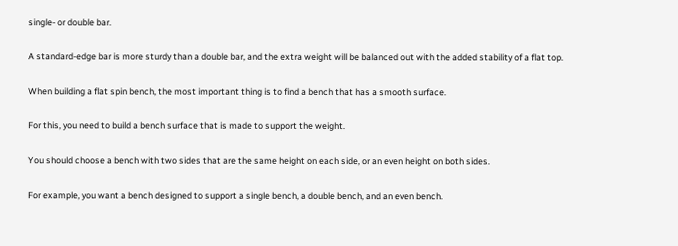single- or double bar.

A standard-edge bar is more sturdy than a double bar, and the extra weight will be balanced out with the added stability of a flat top.

When building a flat spin bench, the most important thing is to find a bench that has a smooth surface.

For this, you need to build a bench surface that is made to support the weight.

You should choose a bench with two sides that are the same height on each side, or an even height on both sides.

For example, you want a bench designed to support a single bench, a double bench, and an even bench.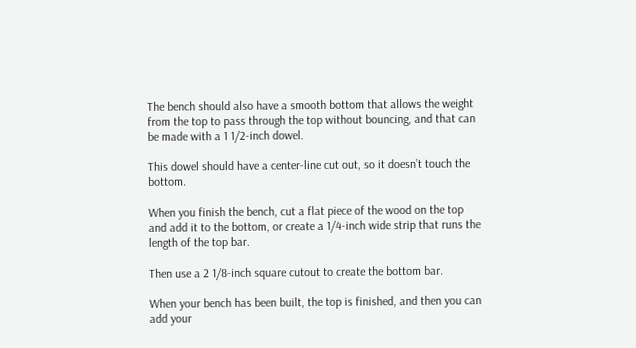The bench should also have a smooth bottom that allows the weight from the top to pass through the top without bouncing, and that can be made with a 1 1/2-inch dowel.

This dowel should have a center-line cut out, so it doesn’t touch the bottom.

When you finish the bench, cut a flat piece of the wood on the top and add it to the bottom, or create a 1/4-inch wide strip that runs the length of the top bar.

Then use a 2 1/8-inch square cutout to create the bottom bar.

When your bench has been built, the top is finished, and then you can add your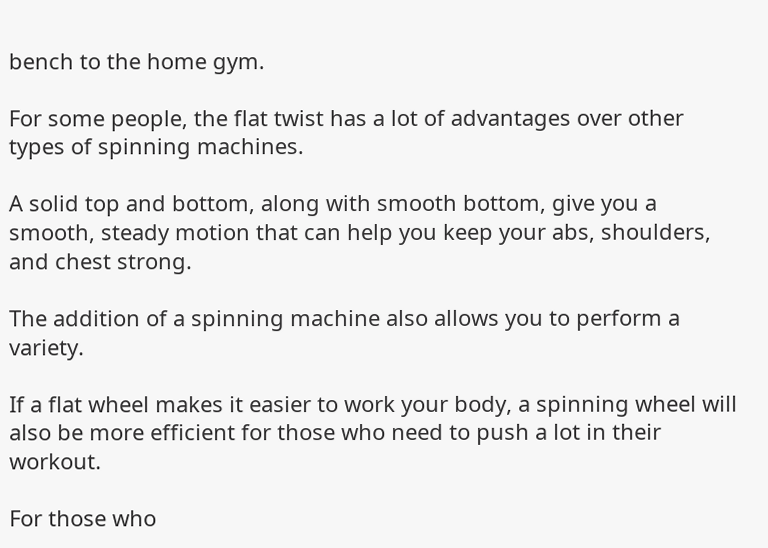bench to the home gym.

For some people, the flat twist has a lot of advantages over other types of spinning machines.

A solid top and bottom, along with smooth bottom, give you a smooth, steady motion that can help you keep your abs, shoulders, and chest strong.

The addition of a spinning machine also allows you to perform a variety.

If a flat wheel makes it easier to work your body, a spinning wheel will also be more efficient for those who need to push a lot in their workout.

For those who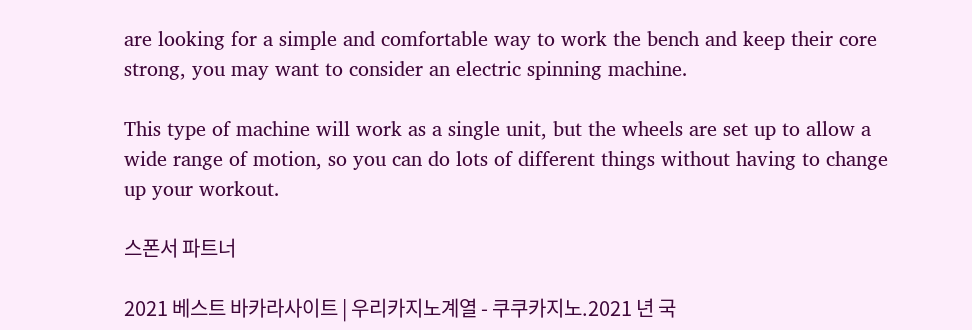are looking for a simple and comfortable way to work the bench and keep their core strong, you may want to consider an electric spinning machine.

This type of machine will work as a single unit, but the wheels are set up to allow a wide range of motion, so you can do lots of different things without having to change up your workout.

스폰서 파트너

2021 베스트 바카라사이트 | 우리카지노계열 - 쿠쿠카지노.2021 년 국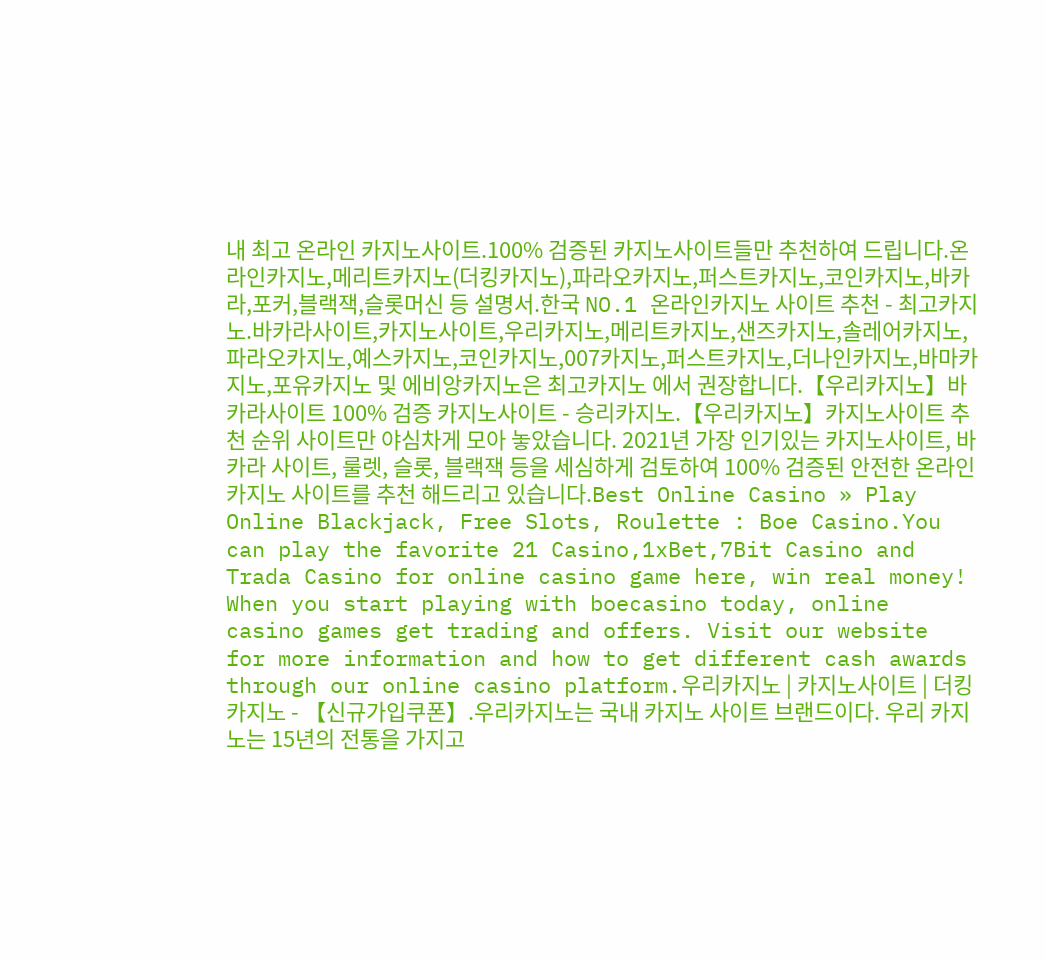내 최고 온라인 카지노사이트.100% 검증된 카지노사이트들만 추천하여 드립니다.온라인카지노,메리트카지노(더킹카지노),파라오카지노,퍼스트카지노,코인카지노,바카라,포커,블랙잭,슬롯머신 등 설명서.한국 NO.1 온라인카지노 사이트 추천 - 최고카지노.바카라사이트,카지노사이트,우리카지노,메리트카지노,샌즈카지노,솔레어카지노,파라오카지노,예스카지노,코인카지노,007카지노,퍼스트카지노,더나인카지노,바마카지노,포유카지노 및 에비앙카지노은 최고카지노 에서 권장합니다.【우리카지노】바카라사이트 100% 검증 카지노사이트 - 승리카지노.【우리카지노】카지노사이트 추천 순위 사이트만 야심차게 모아 놓았습니다. 2021년 가장 인기있는 카지노사이트, 바카라 사이트, 룰렛, 슬롯, 블랙잭 등을 세심하게 검토하여 100% 검증된 안전한 온라인 카지노 사이트를 추천 해드리고 있습니다.Best Online Casino » Play Online Blackjack, Free Slots, Roulette : Boe Casino.You can play the favorite 21 Casino,1xBet,7Bit Casino and Trada Casino for online casino game here, win real money! When you start playing with boecasino today, online casino games get trading and offers. Visit our website for more information and how to get different cash awards through our online casino platform.우리카지노 | 카지노사이트 | 더킹카지노 - 【신규가입쿠폰】.우리카지노는 국내 카지노 사이트 브랜드이다. 우리 카지노는 15년의 전통을 가지고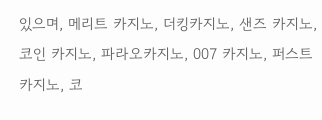있으며, 메리트 카지노, 더킹카지노, 샌즈 카지노, 코인 카지노, 파라오카지노, 007 카지노, 퍼스트 카지노, 코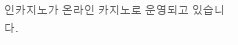인카지노가 온라인 카지노로 운영되고 있습니다.